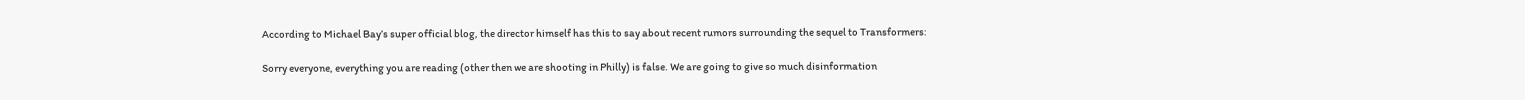According to Michael Bay’s super official blog, the director himself has this to say about recent rumors surrounding the sequel to Transformers:

Sorry everyone, everything you are reading (other then we are shooting in Philly) is false. We are going to give so much disinformation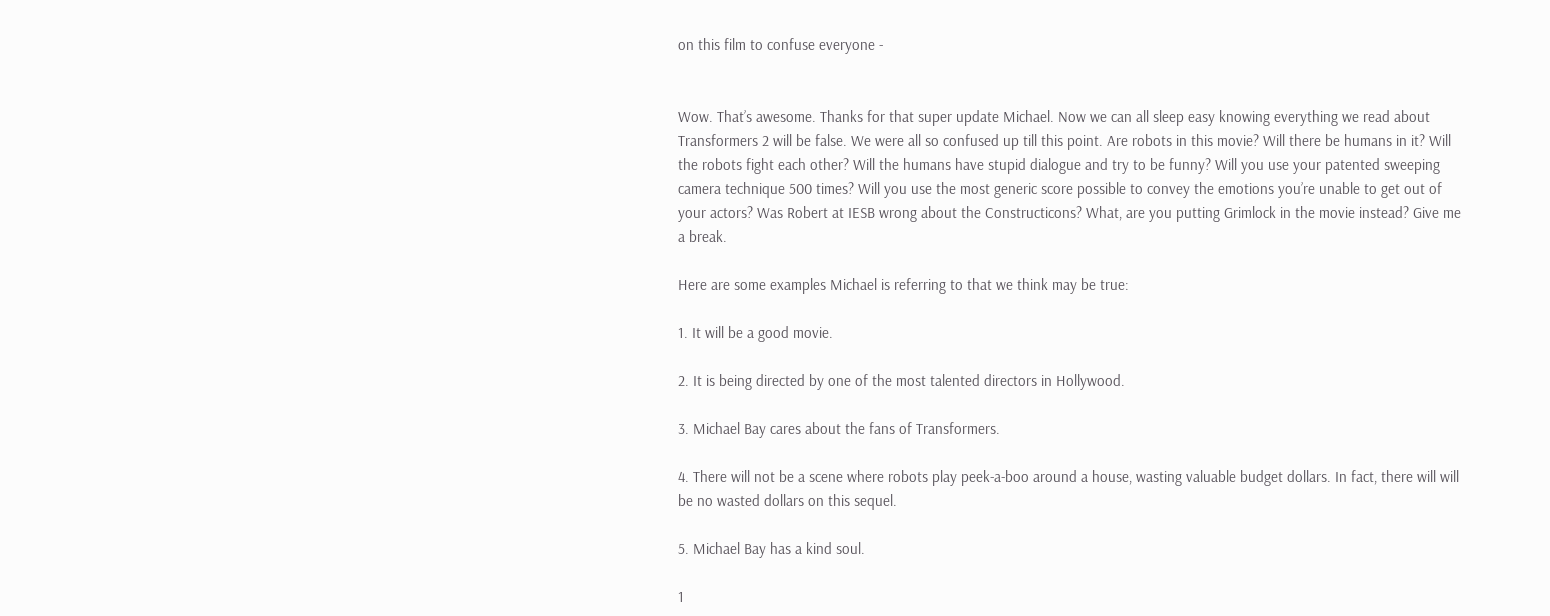on this film to confuse everyone -


Wow. That’s awesome. Thanks for that super update Michael. Now we can all sleep easy knowing everything we read about Transformers 2 will be false. We were all so confused up till this point. Are robots in this movie? Will there be humans in it? Will the robots fight each other? Will the humans have stupid dialogue and try to be funny? Will you use your patented sweeping camera technique 500 times? Will you use the most generic score possible to convey the emotions you’re unable to get out of your actors? Was Robert at IESB wrong about the Constructicons? What, are you putting Grimlock in the movie instead? Give me a break.

Here are some examples Michael is referring to that we think may be true:

1. It will be a good movie.

2. It is being directed by one of the most talented directors in Hollywood.

3. Michael Bay cares about the fans of Transformers.

4. There will not be a scene where robots play peek-a-boo around a house, wasting valuable budget dollars. In fact, there will will be no wasted dollars on this sequel.

5. Michael Bay has a kind soul.

1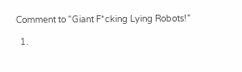Comment to “Giant F*cking Lying Robots!”

  1.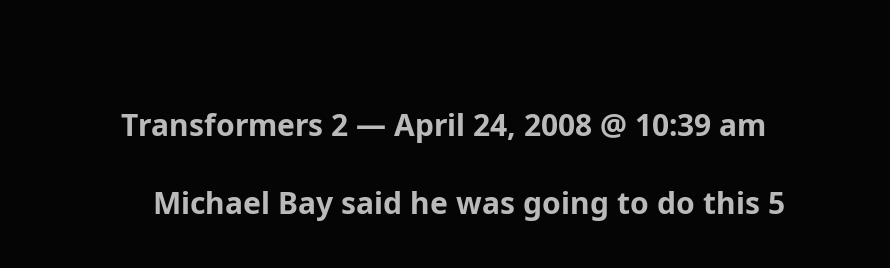Transformers 2 — April 24, 2008 @ 10:39 am

    Michael Bay said he was going to do this 5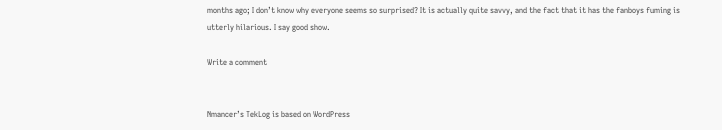months ago; I don’t know why everyone seems so surprised? It is actually quite savvy, and the fact that it has the fanboys fuming is utterly hilarious. I say good show.

Write a comment


Nmancer’s TekLog is based on WordPress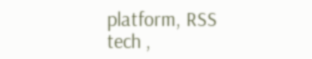platform, RSS tech ,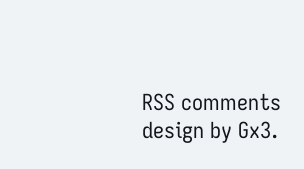RSS comments design by Gx3.